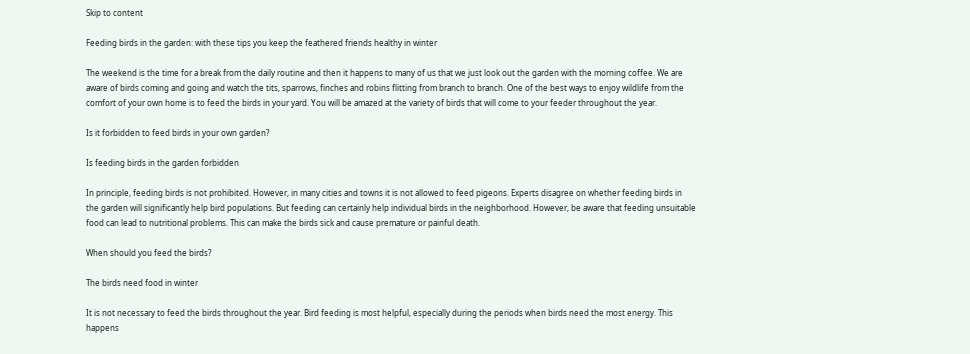Skip to content

Feeding birds in the garden: with these tips you keep the feathered friends healthy in winter

The weekend is the time for a break from the daily routine and then it happens to many of us that we just look out the garden with the morning coffee. We are aware of birds coming and going and watch the tits, sparrows, finches and robins flitting from branch to branch. One of the best ways to enjoy wildlife from the comfort of your own home is to feed the birds in your yard. You will be amazed at the variety of birds that will come to your feeder throughout the year.

Is it forbidden to feed birds in your own garden?

Is feeding birds in the garden forbidden

In principle, feeding birds is not prohibited. However, in many cities and towns it is not allowed to feed pigeons. Experts disagree on whether feeding birds in the garden will significantly help bird populations. But feeding can certainly help individual birds in the neighborhood. However, be aware that feeding unsuitable food can lead to nutritional problems. This can make the birds sick and cause premature or painful death.

When should you feed the birds?

The birds need food in winter

It is not necessary to feed the birds throughout the year. Bird feeding is most helpful, especially during the periods when birds need the most energy. This happens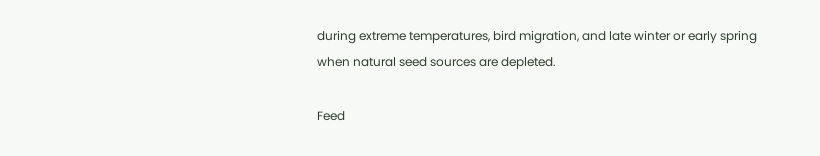during extreme temperatures, bird migration, and late winter or early spring when natural seed sources are depleted.

Feed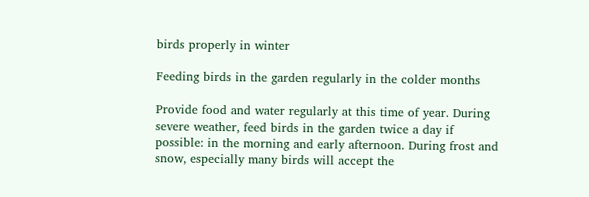birds properly in winter

Feeding birds in the garden regularly in the colder months

Provide food and water regularly at this time of year. During severe weather, feed birds in the garden twice a day if possible: in the morning and early afternoon. During frost and snow, especially many birds will accept the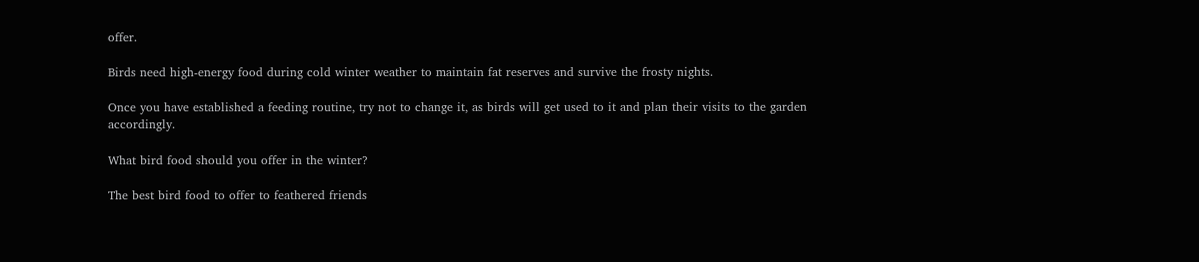offer.

Birds need high-energy food during cold winter weather to maintain fat reserves and survive the frosty nights.

Once you have established a feeding routine, try not to change it, as birds will get used to it and plan their visits to the garden accordingly.

What bird food should you offer in the winter?

The best bird food to offer to feathered friends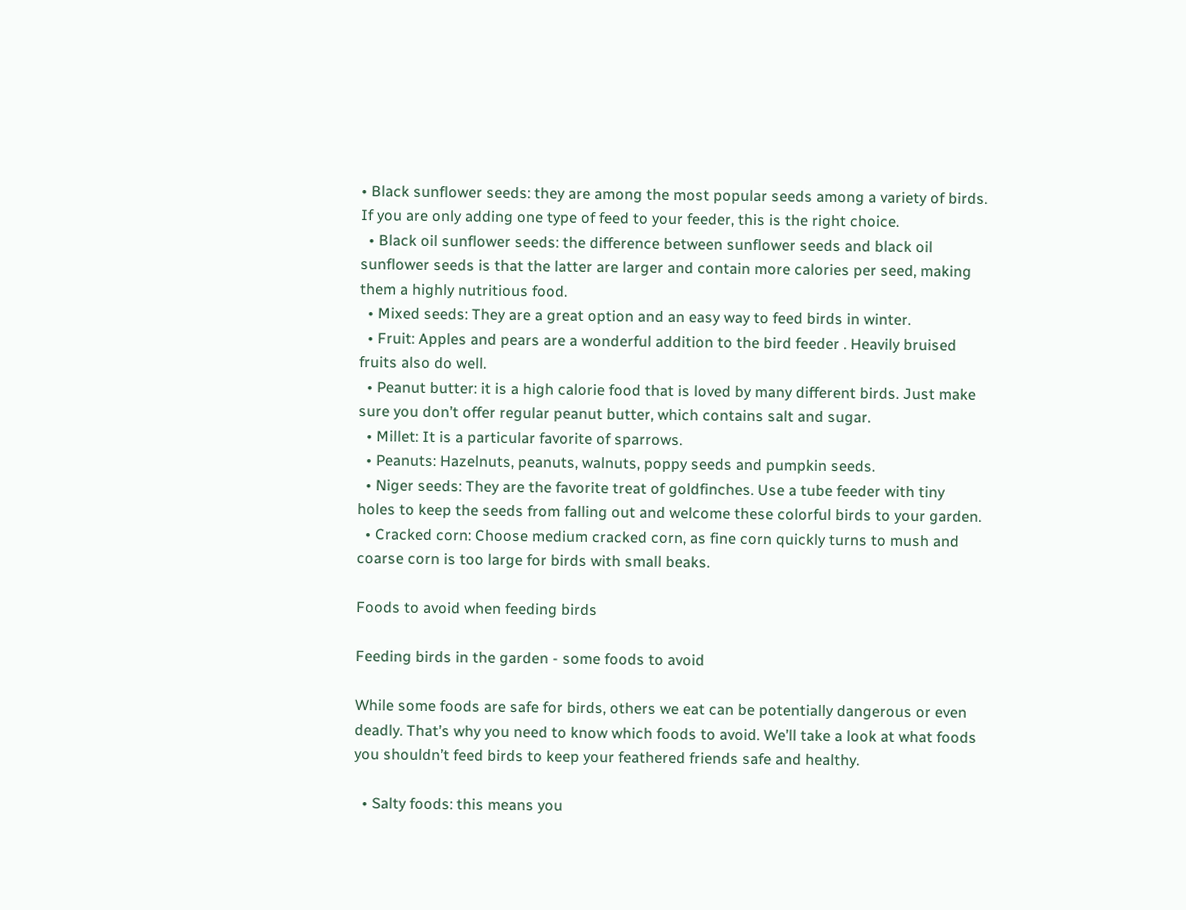• Black sunflower seeds: they are among the most popular seeds among a variety of birds. If you are only adding one type of feed to your feeder, this is the right choice.
  • Black oil sunflower seeds: the difference between sunflower seeds and black oil sunflower seeds is that the latter are larger and contain more calories per seed, making them a highly nutritious food.
  • Mixed seeds: They are a great option and an easy way to feed birds in winter.
  • Fruit: Apples and pears are a wonderful addition to the bird feeder . Heavily bruised fruits also do well.
  • Peanut butter: it is a high calorie food that is loved by many different birds. Just make sure you don’t offer regular peanut butter, which contains salt and sugar.
  • Millet: It is a particular favorite of sparrows.
  • Peanuts: Hazelnuts, peanuts, walnuts, poppy seeds and pumpkin seeds.
  • Niger seeds: They are the favorite treat of goldfinches. Use a tube feeder with tiny holes to keep the seeds from falling out and welcome these colorful birds to your garden.
  • Cracked corn: Choose medium cracked corn, as fine corn quickly turns to mush and coarse corn is too large for birds with small beaks.

Foods to avoid when feeding birds

Feeding birds in the garden - some foods to avoid

While some foods are safe for birds, others we eat can be potentially dangerous or even deadly. That’s why you need to know which foods to avoid. We’ll take a look at what foods you shouldn’t feed birds to keep your feathered friends safe and healthy.

  • Salty foods: this means you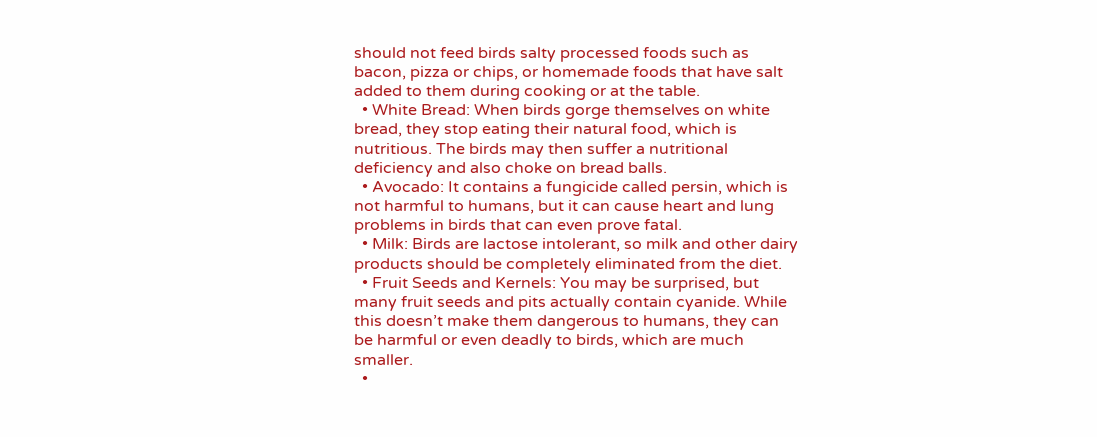should not feed birds salty processed foods such as bacon, pizza or chips, or homemade foods that have salt added to them during cooking or at the table.
  • White Bread: When birds gorge themselves on white bread, they stop eating their natural food, which is nutritious. The birds may then suffer a nutritional deficiency and also choke on bread balls.
  • Avocado: It contains a fungicide called persin, which is not harmful to humans, but it can cause heart and lung problems in birds that can even prove fatal.
  • Milk: Birds are lactose intolerant, so milk and other dairy products should be completely eliminated from the diet.
  • Fruit Seeds and Kernels: You may be surprised, but many fruit seeds and pits actually contain cyanide. While this doesn’t make them dangerous to humans, they can be harmful or even deadly to birds, which are much smaller.
  •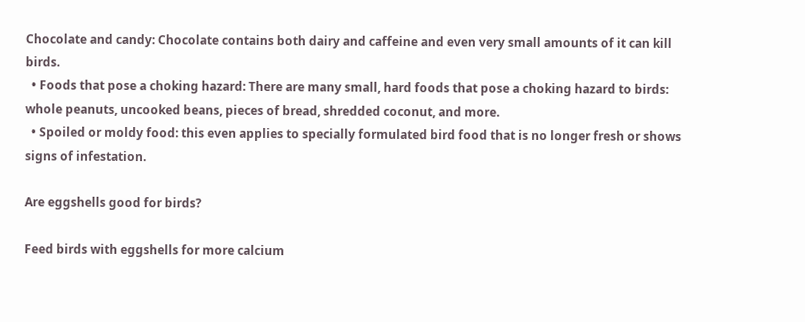Chocolate and candy: Chocolate contains both dairy and caffeine and even very small amounts of it can kill birds.
  • Foods that pose a choking hazard: There are many small, hard foods that pose a choking hazard to birds: whole peanuts, uncooked beans, pieces of bread, shredded coconut, and more.
  • Spoiled or moldy food: this even applies to specially formulated bird food that is no longer fresh or shows signs of infestation.

Are eggshells good for birds?

Feed birds with eggshells for more calcium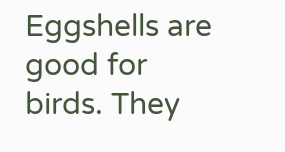Eggshells are good for birds. They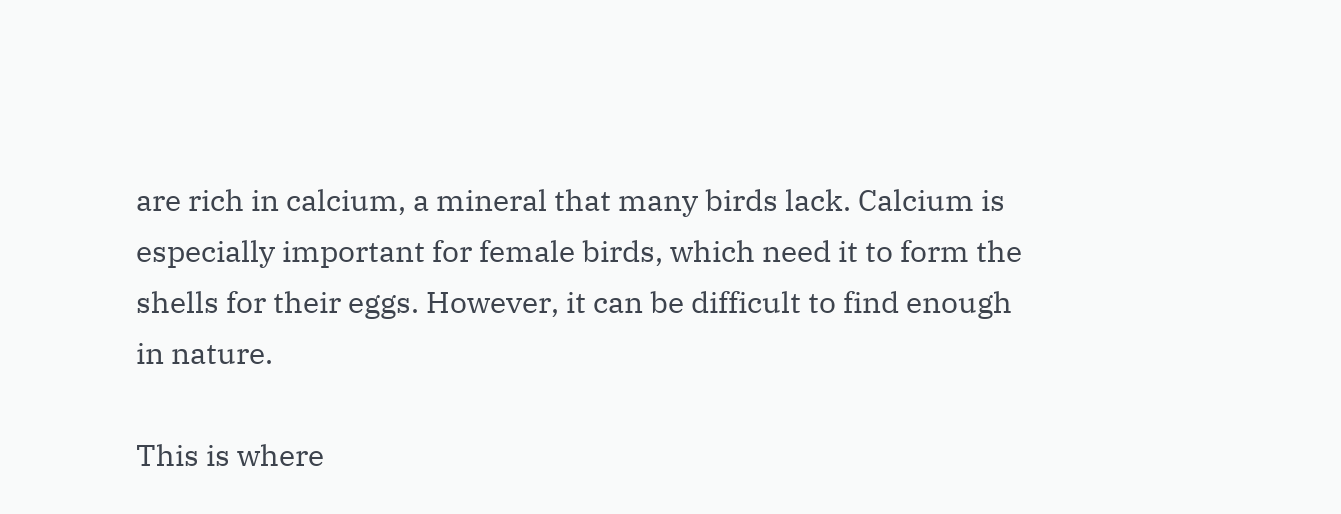are rich in calcium, a mineral that many birds lack. Calcium is especially important for female birds, which need it to form the shells for their eggs. However, it can be difficult to find enough in nature.

This is where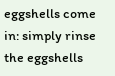eggshells come in: simply rinse the eggshells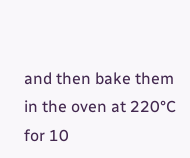and then bake them in the oven at 220°C for 10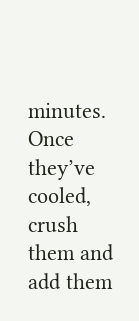minutes. Once they’ve cooled, crush them and add them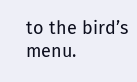to the bird’s menu.